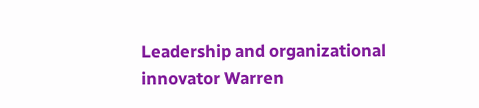Leadership and organizational innovator Warren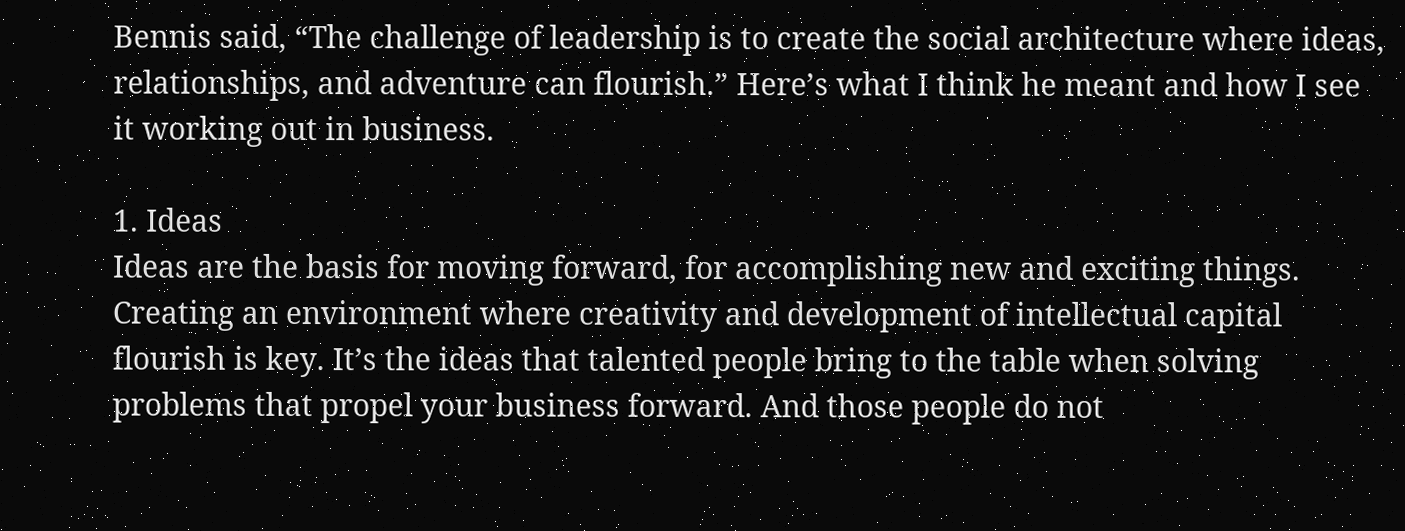Bennis said, “The challenge of leadership is to create the social architecture where ideas, relationships, and adventure can flourish.” Here’s what I think he meant and how I see it working out in business.

1. Ideas
Ideas are the basis for moving forward, for accomplishing new and exciting things. Creating an environment where creativity and development of intellectual capital flourish is key. It’s the ideas that talented people bring to the table when solving problems that propel your business forward. And those people do not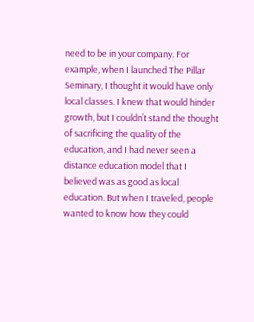need to be in your company. For example, when I launched The Pillar Seminary, I thought it would have only local classes. I knew that would hinder growth, but I couldn’t stand the thought of sacrificing the quality of the education, and I had never seen a distance education model that I believed was as good as local education. But when I traveled, people wanted to know how they could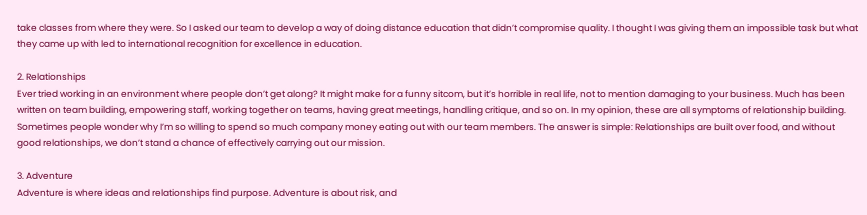take classes from where they were. So I asked our team to develop a way of doing distance education that didn’t compromise quality. I thought I was giving them an impossible task but what they came up with led to international recognition for excellence in education.

2. Relationships
Ever tried working in an environment where people don’t get along? It might make for a funny sitcom, but it’s horrible in real life, not to mention damaging to your business. Much has been written on team building, empowering staff, working together on teams, having great meetings, handling critique, and so on. In my opinion, these are all symptoms of relationship building. Sometimes people wonder why I’m so willing to spend so much company money eating out with our team members. The answer is simple: Relationships are built over food, and without good relationships, we don’t stand a chance of effectively carrying out our mission.

3. Adventure
Adventure is where ideas and relationships find purpose. Adventure is about risk, and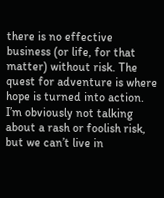there is no effective business (or life, for that matter) without risk. The quest for adventure is where hope is turned into action. I’m obviously not talking about a rash or foolish risk, but we can’t live in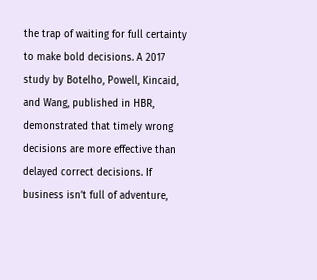the trap of waiting for full certainty to make bold decisions. A 2017 study by Botelho, Powell, Kincaid, and Wang, published in HBR, demonstrated that timely wrong decisions are more effective than delayed correct decisions. If business isn’t full of adventure,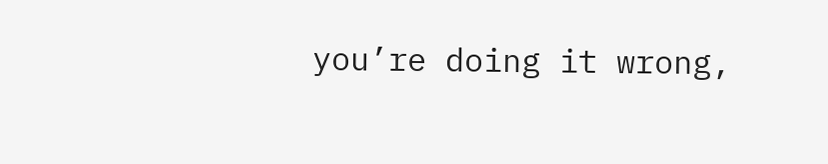you’re doing it wrong,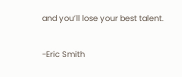and you’ll lose your best talent.

-Eric Smith